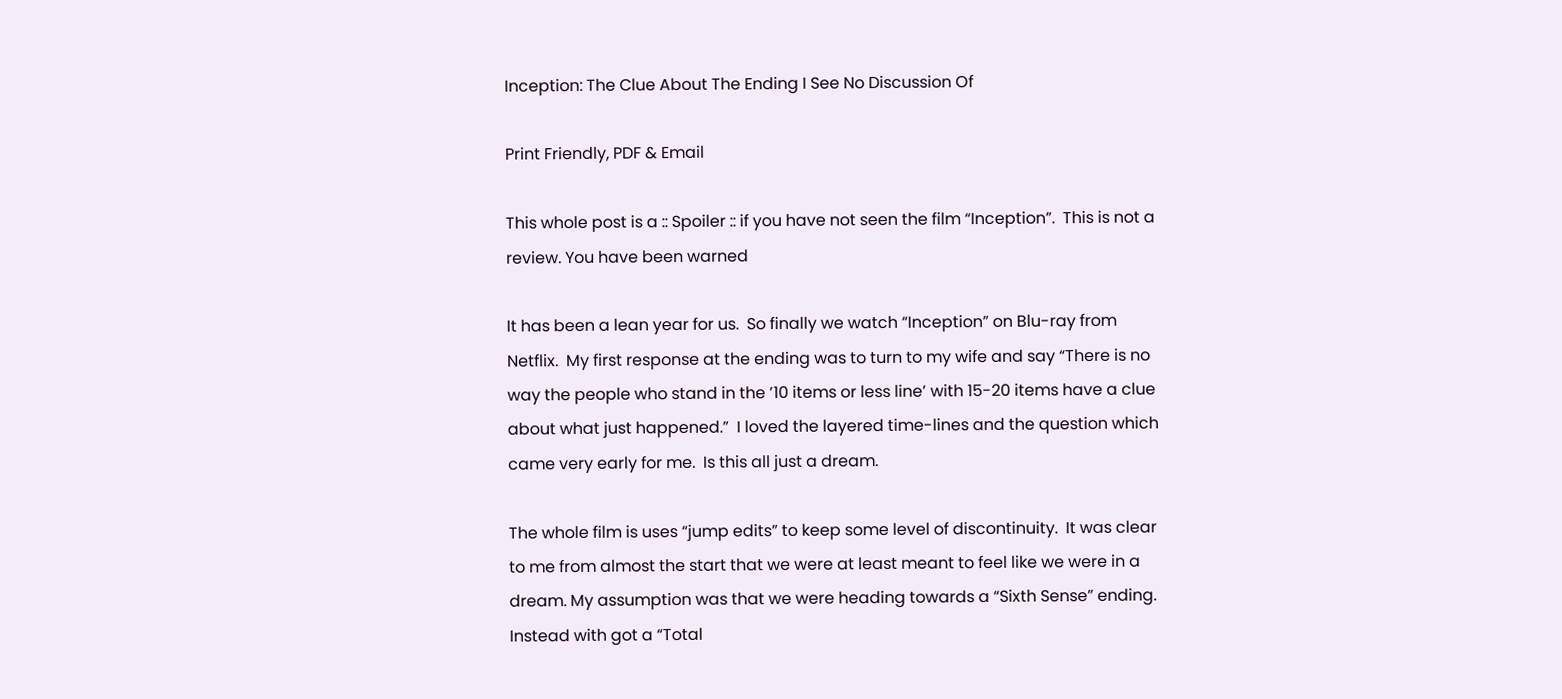Inception: The Clue About The Ending I See No Discussion Of

Print Friendly, PDF & Email

This whole post is a :: Spoiler :: if you have not seen the film “Inception”.  This is not a review. You have been warned

It has been a lean year for us.  So finally we watch “Inception” on Blu-ray from Netflix.  My first response at the ending was to turn to my wife and say “There is no way the people who stand in the ’10 items or less line’ with 15-20 items have a clue about what just happened.”  I loved the layered time-lines and the question which came very early for me.  Is this all just a dream.

The whole film is uses “jump edits” to keep some level of discontinuity.  It was clear to me from almost the start that we were at least meant to feel like we were in a dream. My assumption was that we were heading towards a “Sixth Sense” ending.  Instead with got a “Total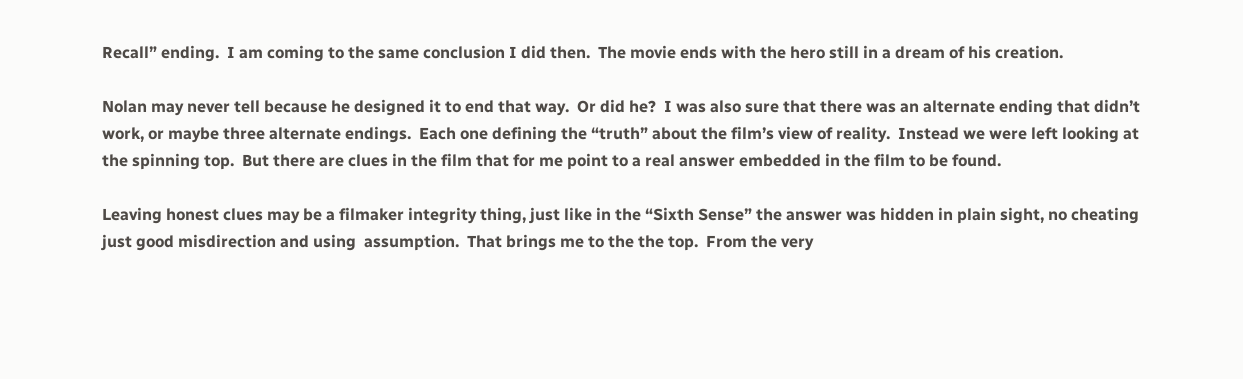Recall” ending.  I am coming to the same conclusion I did then.  The movie ends with the hero still in a dream of his creation.

Nolan may never tell because he designed it to end that way.  Or did he?  I was also sure that there was an alternate ending that didn’t work, or maybe three alternate endings.  Each one defining the “truth” about the film’s view of reality.  Instead we were left looking at the spinning top.  But there are clues in the film that for me point to a real answer embedded in the film to be found.

Leaving honest clues may be a filmaker integrity thing, just like in the “Sixth Sense” the answer was hidden in plain sight, no cheating just good misdirection and using  assumption.  That brings me to the the top.  From the very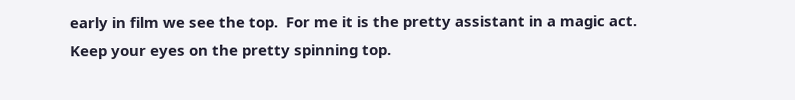early in film we see the top.  For me it is the pretty assistant in a magic act.  Keep your eyes on the pretty spinning top.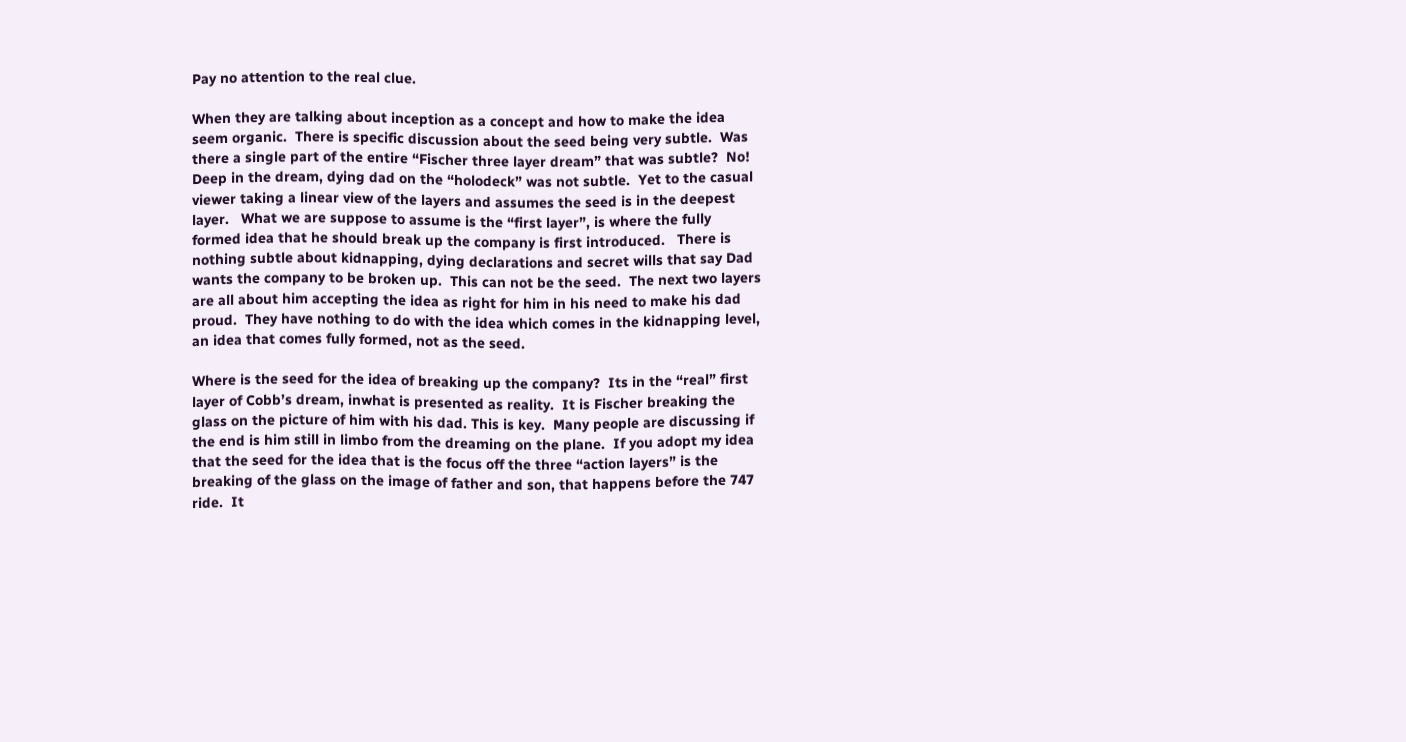Pay no attention to the real clue.

When they are talking about inception as a concept and how to make the idea seem organic.  There is specific discussion about the seed being very subtle.  Was there a single part of the entire “Fischer three layer dream” that was subtle?  No! Deep in the dream, dying dad on the “holodeck” was not subtle.  Yet to the casual viewer taking a linear view of the layers and assumes the seed is in the deepest layer.   What we are suppose to assume is the “first layer”, is where the fully formed idea that he should break up the company is first introduced.   There is nothing subtle about kidnapping, dying declarations and secret wills that say Dad wants the company to be broken up.  This can not be the seed.  The next two layers are all about him accepting the idea as right for him in his need to make his dad proud.  They have nothing to do with the idea which comes in the kidnapping level, an idea that comes fully formed, not as the seed.

Where is the seed for the idea of breaking up the company?  Its in the “real” first layer of Cobb’s dream, inwhat is presented as reality.  It is Fischer breaking the glass on the picture of him with his dad. This is key.  Many people are discussing if the end is him still in limbo from the dreaming on the plane.  If you adopt my idea that the seed for the idea that is the focus off the three “action layers” is the breaking of the glass on the image of father and son, that happens before the 747 ride.  It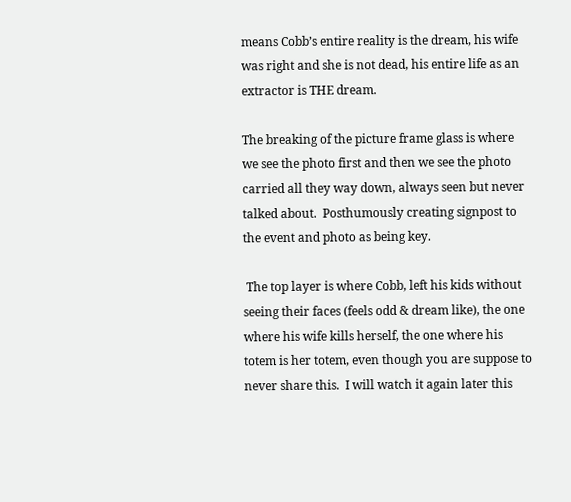means Cobb’s entire reality is the dream, his wife was right and she is not dead, his entire life as an extractor is THE dream.

The breaking of the picture frame glass is where we see the photo first and then we see the photo carried all they way down, always seen but never talked about.  Posthumously creating signpost to the event and photo as being key.

 The top layer is where Cobb, left his kids without seeing their faces (feels odd & dream like), the one where his wife kills herself, the one where his totem is her totem, even though you are suppose to never share this.  I will watch it again later this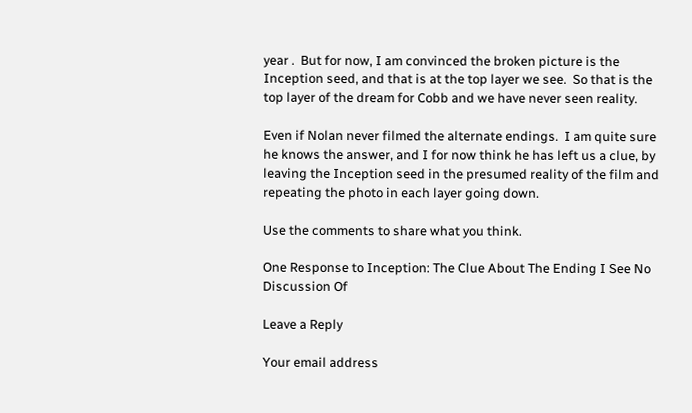year .  But for now, I am convinced the broken picture is the Inception seed, and that is at the top layer we see.  So that is the top layer of the dream for Cobb and we have never seen reality.

Even if Nolan never filmed the alternate endings.  I am quite sure he knows the answer, and I for now think he has left us a clue, by leaving the Inception seed in the presumed reality of the film and repeating the photo in each layer going down.

Use the comments to share what you think.

One Response to Inception: The Clue About The Ending I See No Discussion Of

Leave a Reply

Your email address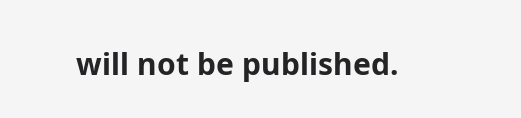will not be published.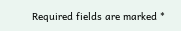Required fields are marked *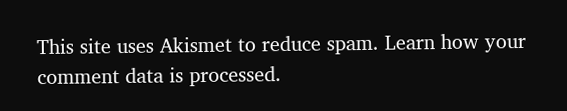This site uses Akismet to reduce spam. Learn how your comment data is processed.